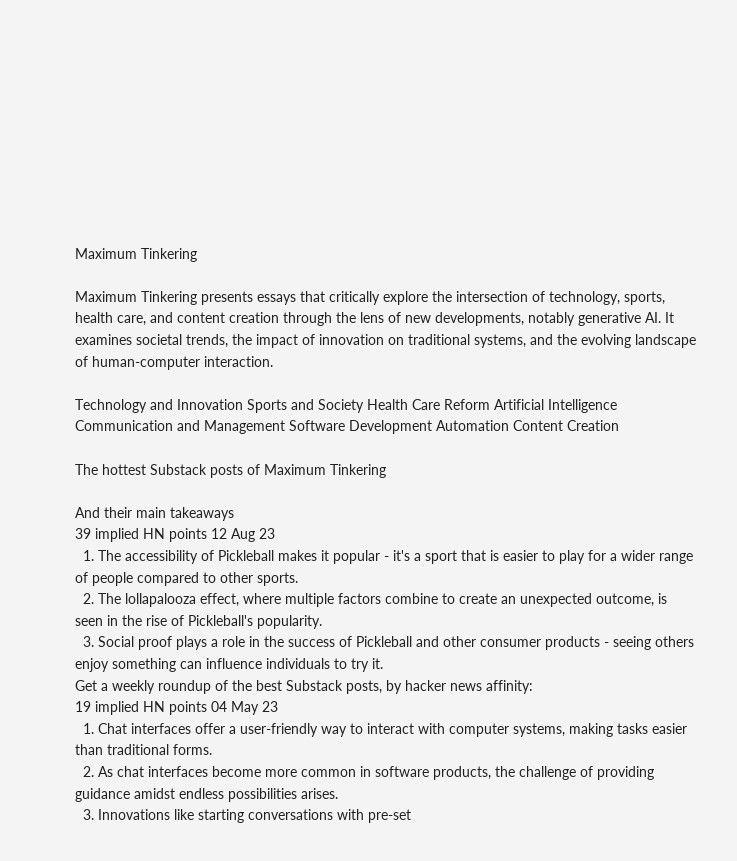Maximum Tinkering

Maximum Tinkering presents essays that critically explore the intersection of technology, sports, health care, and content creation through the lens of new developments, notably generative AI. It examines societal trends, the impact of innovation on traditional systems, and the evolving landscape of human-computer interaction.

Technology and Innovation Sports and Society Health Care Reform Artificial Intelligence Communication and Management Software Development Automation Content Creation

The hottest Substack posts of Maximum Tinkering

And their main takeaways
39 implied HN points 12 Aug 23
  1. The accessibility of Pickleball makes it popular - it's a sport that is easier to play for a wider range of people compared to other sports.
  2. The lollapalooza effect, where multiple factors combine to create an unexpected outcome, is seen in the rise of Pickleball's popularity.
  3. Social proof plays a role in the success of Pickleball and other consumer products - seeing others enjoy something can influence individuals to try it.
Get a weekly roundup of the best Substack posts, by hacker news affinity:
19 implied HN points 04 May 23
  1. Chat interfaces offer a user-friendly way to interact with computer systems, making tasks easier than traditional forms.
  2. As chat interfaces become more common in software products, the challenge of providing guidance amidst endless possibilities arises.
  3. Innovations like starting conversations with pre-set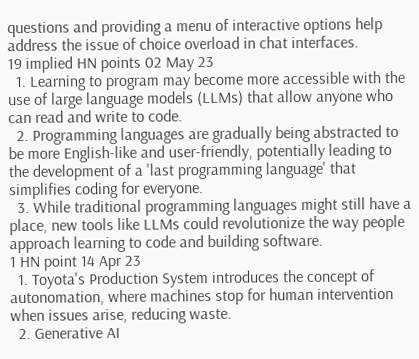questions and providing a menu of interactive options help address the issue of choice overload in chat interfaces.
19 implied HN points 02 May 23
  1. Learning to program may become more accessible with the use of large language models (LLMs) that allow anyone who can read and write to code.
  2. Programming languages are gradually being abstracted to be more English-like and user-friendly, potentially leading to the development of a 'last programming language' that simplifies coding for everyone.
  3. While traditional programming languages might still have a place, new tools like LLMs could revolutionize the way people approach learning to code and building software.
1 HN point 14 Apr 23
  1. Toyota's Production System introduces the concept of autonomation, where machines stop for human intervention when issues arise, reducing waste.
  2. Generative AI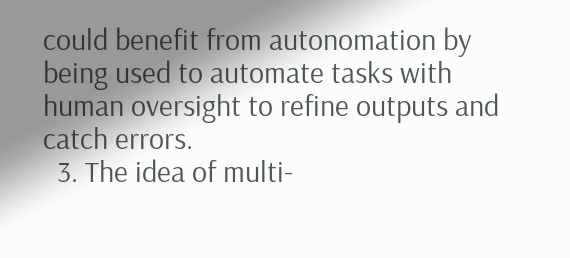could benefit from autonomation by being used to automate tasks with human oversight to refine outputs and catch errors.
  3. The idea of multi-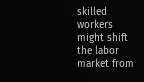skilled workers might shift the labor market from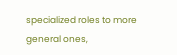specialized roles to more general ones,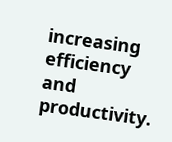increasing efficiency and productivity.